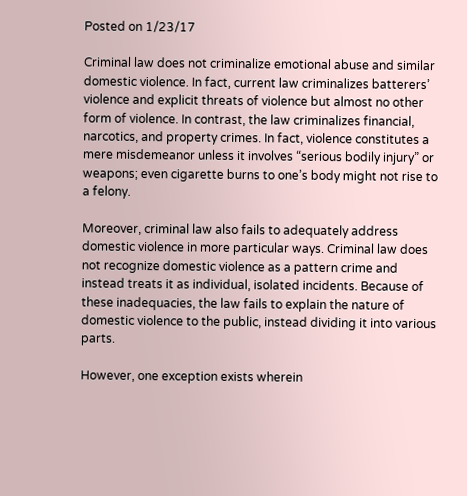Posted on 1/23/17

Criminal law does not criminalize emotional abuse and similar domestic violence. In fact, current law criminalizes batterers’ violence and explicit threats of violence but almost no other form of violence. In contrast, the law criminalizes financial, narcotics, and property crimes. In fact, violence constitutes a mere misdemeanor unless it involves “serious bodily injury” or weapons; even cigarette burns to one’s body might not rise to a felony.

Moreover, criminal law also fails to adequately address domestic violence in more particular ways. Criminal law does not recognize domestic violence as a pattern crime and instead treats it as individual, isolated incidents. Because of these inadequacies, the law fails to explain the nature of domestic violence to the public, instead dividing it into various parts.

However, one exception exists wherein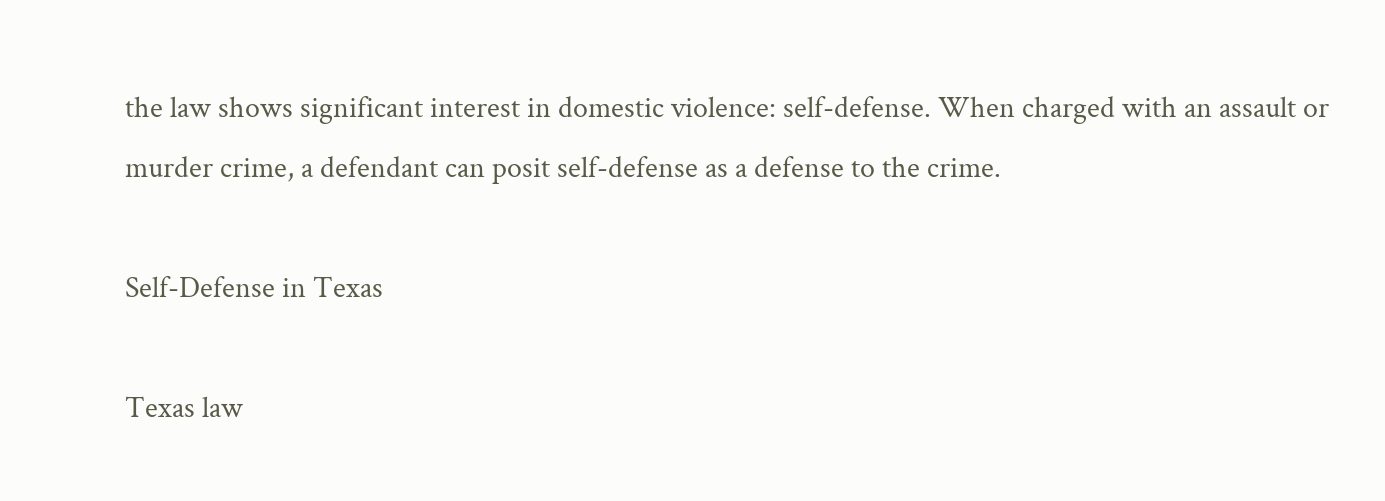the law shows significant interest in domestic violence: self-defense. When charged with an assault or murder crime, a defendant can posit self-defense as a defense to the crime.

Self-Defense in Texas

Texas law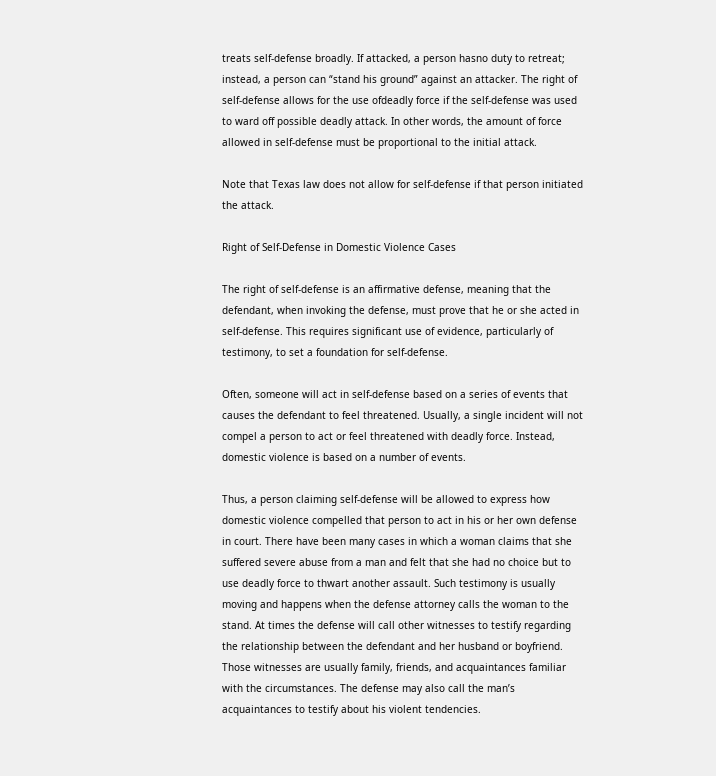treats self-defense broadly. If attacked, a person hasno duty to retreat; instead, a person can “stand his ground” against an attacker. The right of self-defense allows for the use ofdeadly force if the self-defense was used to ward off possible deadly attack. In other words, the amount of force allowed in self-defense must be proportional to the initial attack.

Note that Texas law does not allow for self-defense if that person initiated the attack.

Right of Self-Defense in Domestic Violence Cases

The right of self-defense is an affirmative defense, meaning that the defendant, when invoking the defense, must prove that he or she acted in self-defense. This requires significant use of evidence, particularly of testimony, to set a foundation for self-defense.

Often, someone will act in self-defense based on a series of events that causes the defendant to feel threatened. Usually, a single incident will not compel a person to act or feel threatened with deadly force. Instead, domestic violence is based on a number of events.

Thus, a person claiming self-defense will be allowed to express how domestic violence compelled that person to act in his or her own defense in court. There have been many cases in which a woman claims that she suffered severe abuse from a man and felt that she had no choice but to use deadly force to thwart another assault. Such testimony is usually moving and happens when the defense attorney calls the woman to the stand. At times the defense will call other witnesses to testify regarding the relationship between the defendant and her husband or boyfriend. Those witnesses are usually family, friends, and acquaintances familiar with the circumstances. The defense may also call the man’s acquaintances to testify about his violent tendencies.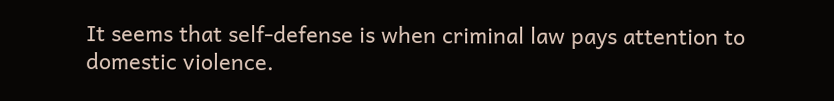It seems that self-defense is when criminal law pays attention to domestic violence.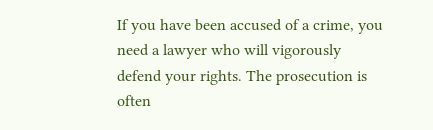If you have been accused of a crime, you need a lawyer who will vigorously defend your rights. The prosecution is often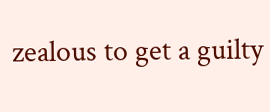zealous to get a guilty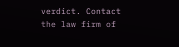verdict. Contact the law firm of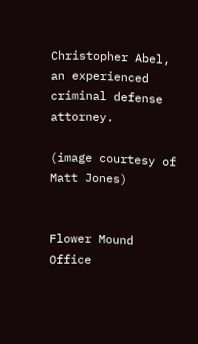Christopher Abel, an experienced criminal defense attorney.

(image courtesy of Matt Jones)


Flower Mound Office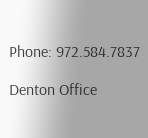Phone: 972.584.7837

Denton Office